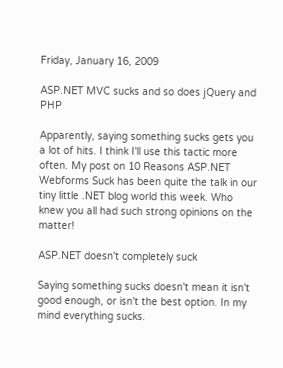Friday, January 16, 2009

ASP.NET MVC sucks and so does jQuery and PHP

Apparently, saying something sucks gets you a lot of hits. I think I'll use this tactic more often. My post on 10 Reasons ASP.NET Webforms Suck has been quite the talk in our tiny little .NET blog world this week. Who knew you all had such strong opinions on the matter!

ASP.NET doesn't completely suck

Saying something sucks doesn't mean it isn't good enough, or isn't the best option. In my mind everything sucks.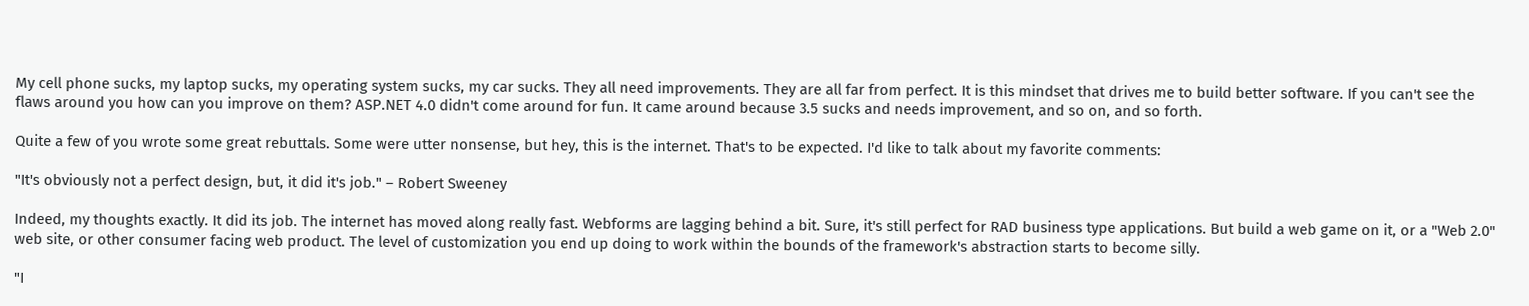My cell phone sucks, my laptop sucks, my operating system sucks, my car sucks. They all need improvements. They are all far from perfect. It is this mindset that drives me to build better software. If you can't see the flaws around you how can you improve on them? ASP.NET 4.0 didn't come around for fun. It came around because 3.5 sucks and needs improvement, and so on, and so forth.

Quite a few of you wrote some great rebuttals. Some were utter nonsense, but hey, this is the internet. That's to be expected. I'd like to talk about my favorite comments:

"It's obviously not a perfect design, but, it did it's job." – Robert Sweeney

Indeed, my thoughts exactly. It did its job. The internet has moved along really fast. Webforms are lagging behind a bit. Sure, it's still perfect for RAD business type applications. But build a web game on it, or a "Web 2.0" web site, or other consumer facing web product. The level of customization you end up doing to work within the bounds of the framework's abstraction starts to become silly.

"I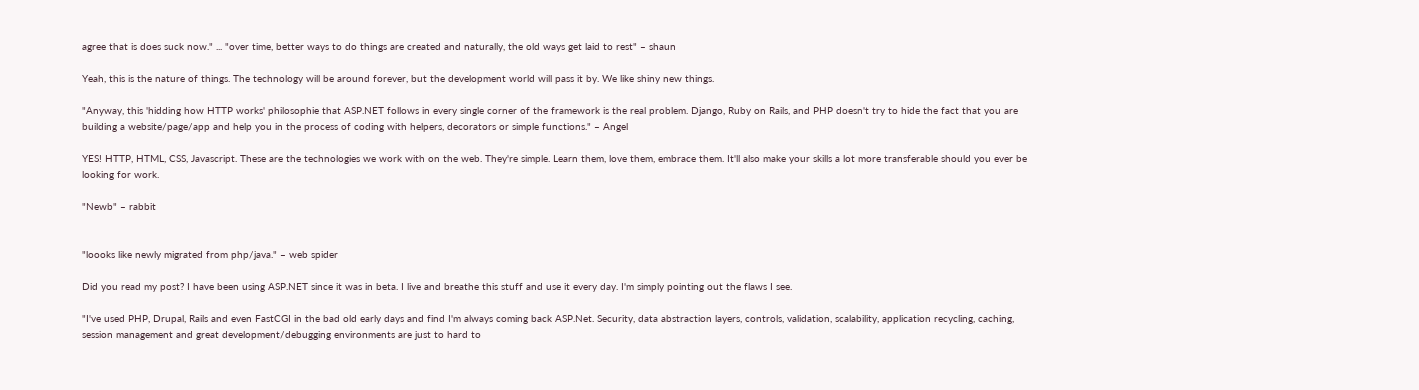agree that is does suck now." ... "over time, better ways to do things are created and naturally, the old ways get laid to rest" – shaun

Yeah, this is the nature of things. The technology will be around forever, but the development world will pass it by. We like shiny new things.

"Anyway, this 'hidding how HTTP works' philosophie that ASP.NET follows in every single corner of the framework is the real problem. Django, Ruby on Rails, and PHP doesn't try to hide the fact that you are building a website/page/app and help you in the process of coding with helpers, decorators or simple functions." – Angel

YES! HTTP, HTML, CSS, Javascript. These are the technologies we work with on the web. They're simple. Learn them, love them, embrace them. It'll also make your skills a lot more transferable should you ever be looking for work.

"Newb" – rabbit


"loooks like newly migrated from php/java." – web spider

Did you read my post? I have been using ASP.NET since it was in beta. I live and breathe this stuff and use it every day. I'm simply pointing out the flaws I see.

"I've used PHP, Drupal, Rails and even FastCGI in the bad old early days and find I'm always coming back ASP.Net. Security, data abstraction layers, controls, validation, scalability, application recycling, caching, session management and great development/debugging environments are just to hard to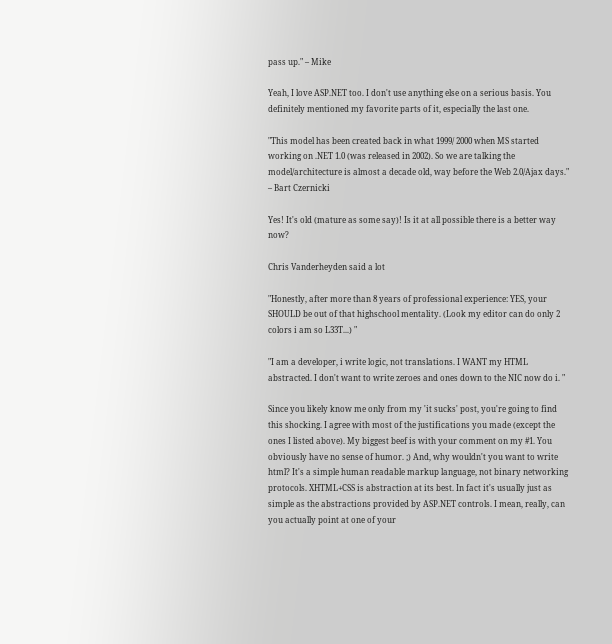pass up." – Mike

Yeah, I love ASP.NET too. I don't use anything else on a serious basis. You definitely mentioned my favorite parts of it, especially the last one.

"This model has been created back in what 1999/ 2000 when MS started working on .NET 1.0 (was released in 2002). So we are talking the model/architecture is almost a decade old, way before the Web 2.0/Ajax days." – Bart Czernicki

Yes! It's old (mature as some say)! Is it at all possible there is a better way now?

Chris Vanderheyden said a lot

"Honestly, after more than 8 years of professional experience: YES, your SHOULD be out of that highschool mentality. (Look my editor can do only 2 colors i am so L33T...) "

"I am a developer, i write logic, not translations. I WANT my HTML abstracted. I don't want to write zeroes and ones down to the NIC now do i. "

Since you likely know me only from my 'it sucks' post, you're going to find this shocking. I agree with most of the justifications you made (except the ones I listed above). My biggest beef is with your comment on my #1. You obviously have no sense of humor. ;) And, why wouldn't you want to write html? It's a simple human readable markup language, not binary networking protocols. XHTML+CSS is abstraction at its best. In fact it's usually just as simple as the abstractions provided by ASP.NET controls. I mean, really, can you actually point at one of your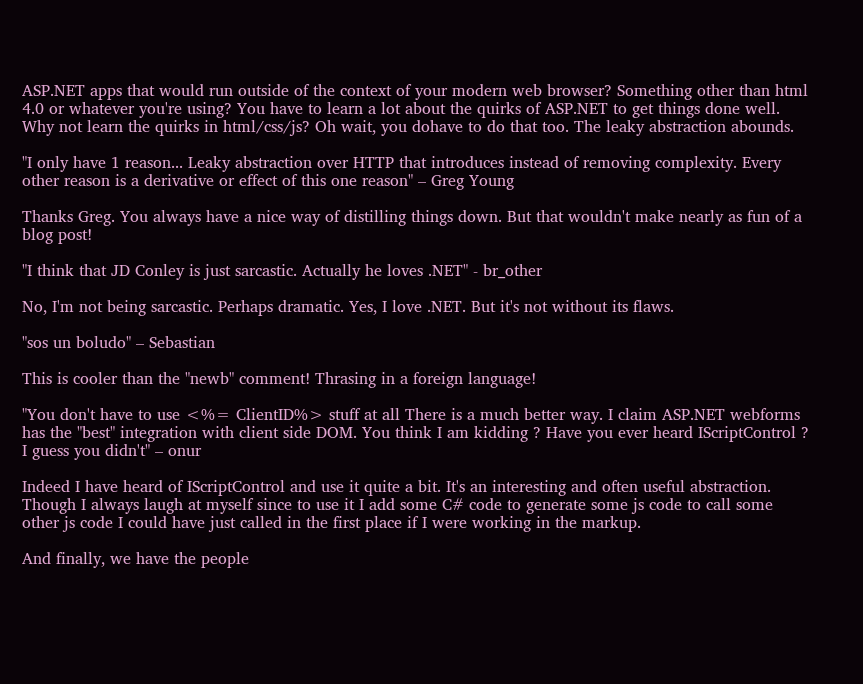ASP.NET apps that would run outside of the context of your modern web browser? Something other than html 4.0 or whatever you're using? You have to learn a lot about the quirks of ASP.NET to get things done well. Why not learn the quirks in html/css/js? Oh wait, you dohave to do that too. The leaky abstraction abounds.

"I only have 1 reason... Leaky abstraction over HTTP that introduces instead of removing complexity. Every other reason is a derivative or effect of this one reason" – Greg Young

Thanks Greg. You always have a nice way of distilling things down. But that wouldn't make nearly as fun of a blog post!

"I think that JD Conley is just sarcastic. Actually he loves .NET" - br_other

No, I'm not being sarcastic. Perhaps dramatic. Yes, I love .NET. But it's not without its flaws.

"sos un boludo" – Sebastian

This is cooler than the "newb" comment! Thrasing in a foreign language!

"You don't have to use <%= ClientID%> stuff at all There is a much better way. I claim ASP.NET webforms has the "best" integration with client side DOM. You think I am kidding ? Have you ever heard IScriptControl ? I guess you didn't" – onur

Indeed I have heard of IScriptControl and use it quite a bit. It's an interesting and often useful abstraction. Though I always laugh at myself since to use it I add some C# code to generate some js code to call some other js code I could have just called in the first place if I were working in the markup.

And finally, we have the people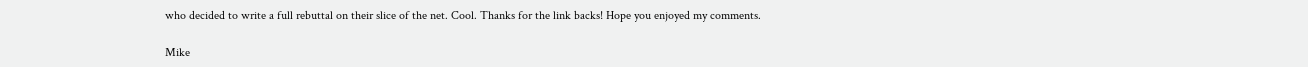who decided to write a full rebuttal on their slice of the net. Cool. Thanks for the link backs! Hope you enjoyed my comments.

Mike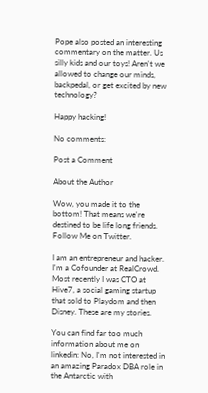Pope also posted an interesting commentary on the matter. Us silly kids and our toys! Aren't we allowed to change our minds, backpedal, or get excited by new technology?

Happy hacking!

No comments:

Post a Comment

About the Author

Wow, you made it to the bottom! That means we're destined to be life long friends. Follow Me on Twitter.

I am an entrepreneur and hacker. I'm a Cofounder at RealCrowd. Most recently I was CTO at Hive7, a social gaming startup that sold to Playdom and then Disney. These are my stories.

You can find far too much information about me on linkedin: No, I'm not interested in an amazing Paradox DBA role in the Antarctic with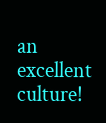an excellent culture!